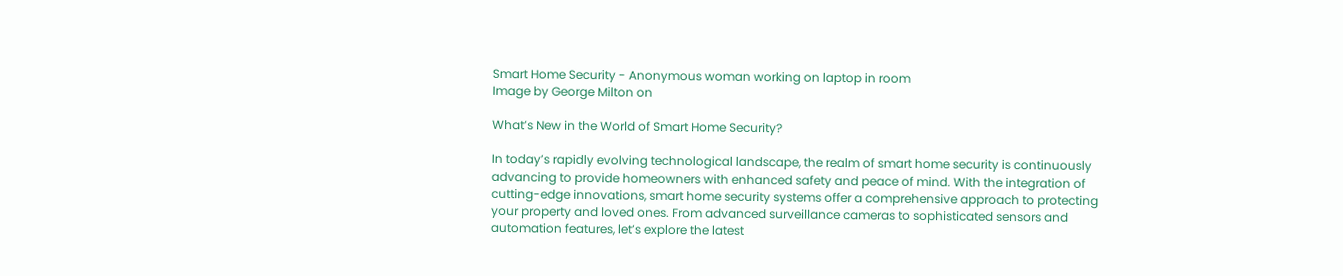Smart Home Security - Anonymous woman working on laptop in room
Image by George Milton on

What’s New in the World of Smart Home Security?

In today’s rapidly evolving technological landscape, the realm of smart home security is continuously advancing to provide homeowners with enhanced safety and peace of mind. With the integration of cutting-edge innovations, smart home security systems offer a comprehensive approach to protecting your property and loved ones. From advanced surveillance cameras to sophisticated sensors and automation features, let’s explore the latest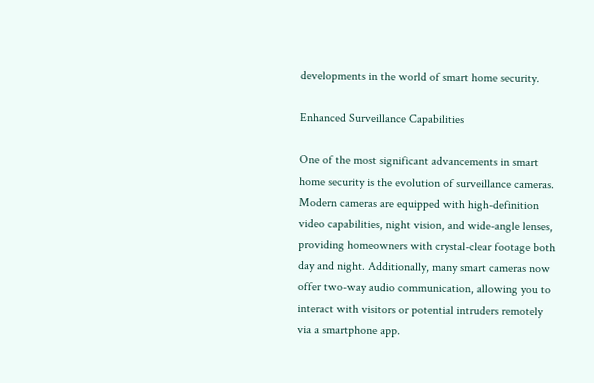developments in the world of smart home security.

Enhanced Surveillance Capabilities

One of the most significant advancements in smart home security is the evolution of surveillance cameras. Modern cameras are equipped with high-definition video capabilities, night vision, and wide-angle lenses, providing homeowners with crystal-clear footage both day and night. Additionally, many smart cameras now offer two-way audio communication, allowing you to interact with visitors or potential intruders remotely via a smartphone app.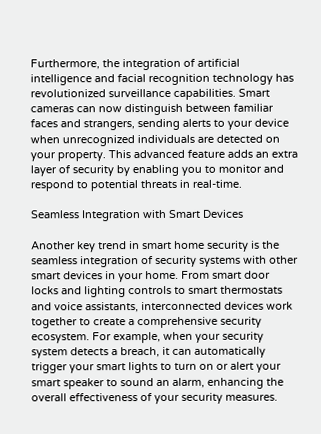Furthermore, the integration of artificial intelligence and facial recognition technology has revolutionized surveillance capabilities. Smart cameras can now distinguish between familiar faces and strangers, sending alerts to your device when unrecognized individuals are detected on your property. This advanced feature adds an extra layer of security by enabling you to monitor and respond to potential threats in real-time.

Seamless Integration with Smart Devices

Another key trend in smart home security is the seamless integration of security systems with other smart devices in your home. From smart door locks and lighting controls to smart thermostats and voice assistants, interconnected devices work together to create a comprehensive security ecosystem. For example, when your security system detects a breach, it can automatically trigger your smart lights to turn on or alert your smart speaker to sound an alarm, enhancing the overall effectiveness of your security measures.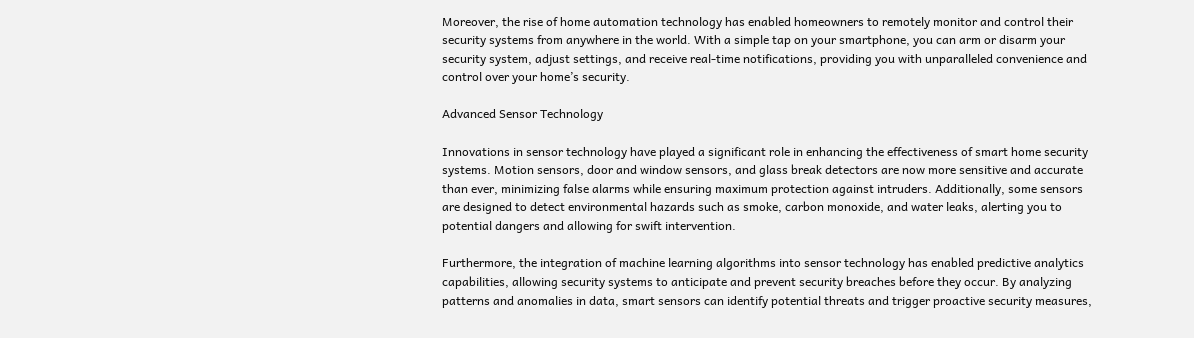Moreover, the rise of home automation technology has enabled homeowners to remotely monitor and control their security systems from anywhere in the world. With a simple tap on your smartphone, you can arm or disarm your security system, adjust settings, and receive real-time notifications, providing you with unparalleled convenience and control over your home’s security.

Advanced Sensor Technology

Innovations in sensor technology have played a significant role in enhancing the effectiveness of smart home security systems. Motion sensors, door and window sensors, and glass break detectors are now more sensitive and accurate than ever, minimizing false alarms while ensuring maximum protection against intruders. Additionally, some sensors are designed to detect environmental hazards such as smoke, carbon monoxide, and water leaks, alerting you to potential dangers and allowing for swift intervention.

Furthermore, the integration of machine learning algorithms into sensor technology has enabled predictive analytics capabilities, allowing security systems to anticipate and prevent security breaches before they occur. By analyzing patterns and anomalies in data, smart sensors can identify potential threats and trigger proactive security measures,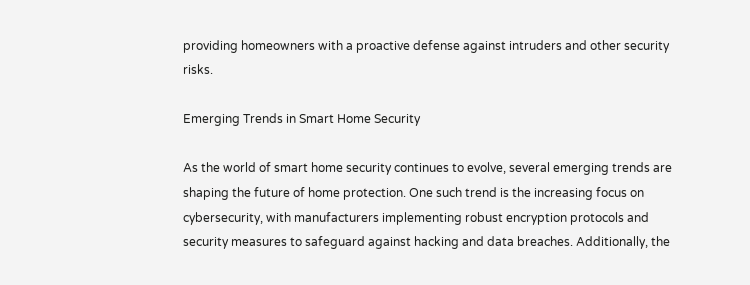providing homeowners with a proactive defense against intruders and other security risks.

Emerging Trends in Smart Home Security

As the world of smart home security continues to evolve, several emerging trends are shaping the future of home protection. One such trend is the increasing focus on cybersecurity, with manufacturers implementing robust encryption protocols and security measures to safeguard against hacking and data breaches. Additionally, the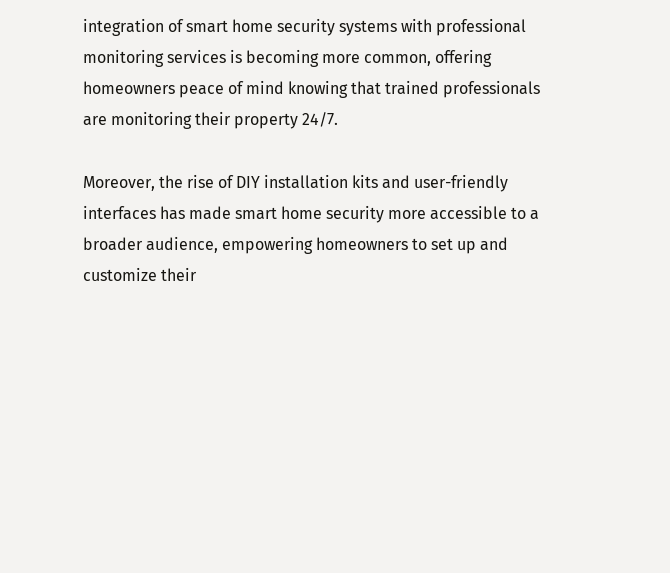integration of smart home security systems with professional monitoring services is becoming more common, offering homeowners peace of mind knowing that trained professionals are monitoring their property 24/7.

Moreover, the rise of DIY installation kits and user-friendly interfaces has made smart home security more accessible to a broader audience, empowering homeowners to set up and customize their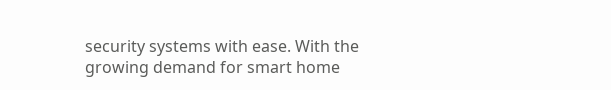security systems with ease. With the growing demand for smart home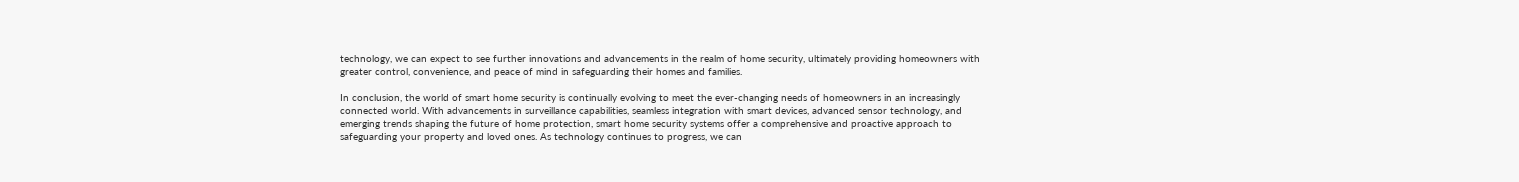technology, we can expect to see further innovations and advancements in the realm of home security, ultimately providing homeowners with greater control, convenience, and peace of mind in safeguarding their homes and families.

In conclusion, the world of smart home security is continually evolving to meet the ever-changing needs of homeowners in an increasingly connected world. With advancements in surveillance capabilities, seamless integration with smart devices, advanced sensor technology, and emerging trends shaping the future of home protection, smart home security systems offer a comprehensive and proactive approach to safeguarding your property and loved ones. As technology continues to progress, we can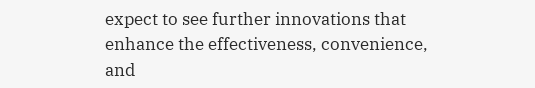expect to see further innovations that enhance the effectiveness, convenience, and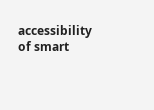accessibility of smart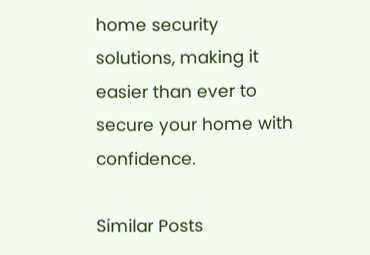home security solutions, making it easier than ever to secure your home with confidence.

Similar Posts